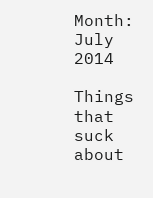Month: July 2014

Things that suck about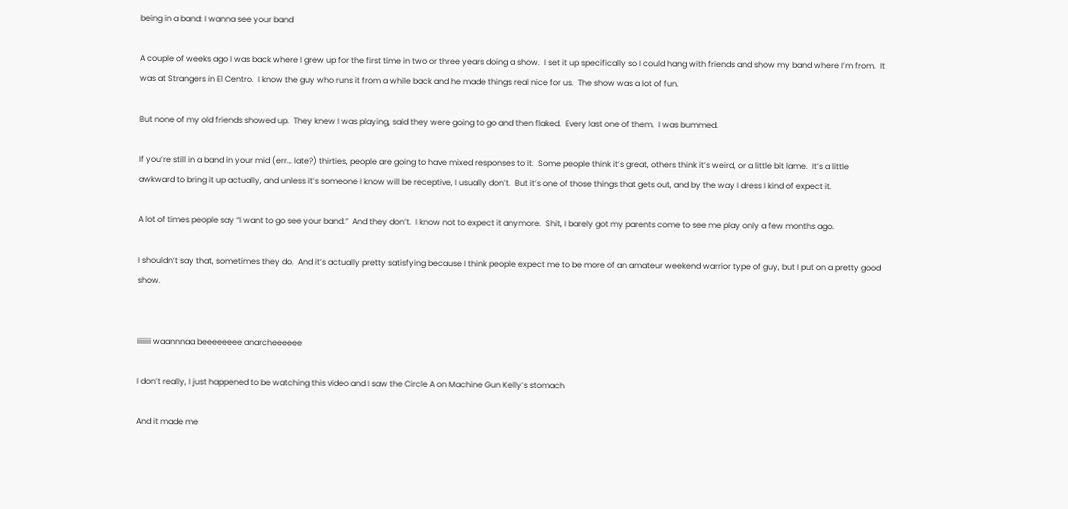being in a band: I wanna see your band

A couple of weeks ago I was back where I grew up for the first time in two or three years doing a show.  I set it up specifically so I could hang with friends and show my band where I’m from.  It was at Strangers in El Centro.  I know the guy who runs it from a while back and he made things real nice for us.  The show was a lot of fun.

But none of my old friends showed up.  They knew I was playing, said they were going to go and then flaked.  Every last one of them.  I was bummed.

If you’re still in a band in your mid (err… late?) thirties, people are going to have mixed responses to it.  Some people think it’s great, others think it’s weird, or a little bit lame.  It’s a little awkward to bring it up actually, and unless it’s someone I know will be receptive, I usually don’t.  But it’s one of those things that gets out, and by the way I dress I kind of expect it.

A lot of times people say “I want to go see your band.”  And they don’t.  I know not to expect it anymore.  Shit, I barely got my parents come to see me play only a few months ago.

I shouldn’t say that, sometimes they do.  And it’s actually pretty satisfying because I think people expect me to be more of an amateur weekend warrior type of guy, but I put on a pretty good show.


Iiiiiii waannnaa beeeeeeee anarcheeeeee

I don’t really, I just happened to be watching this video and I saw the Circle A on Machine Gun Kelly’s stomach

And it made me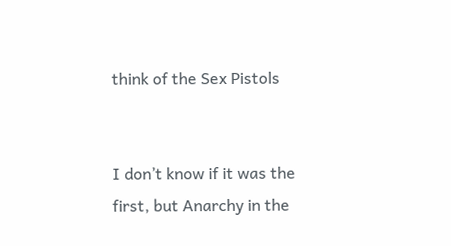think of the Sex Pistols


I don’t know if it was the first, but Anarchy in the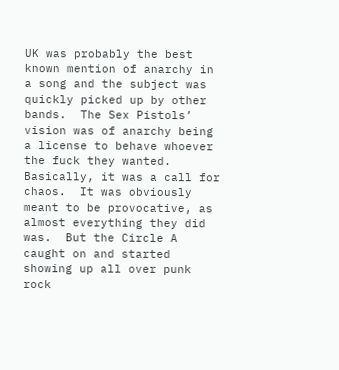UK was probably the best known mention of anarchy in a song and the subject was quickly picked up by other bands.  The Sex Pistols’ vision was of anarchy being a license to behave whoever the fuck they wanted.  Basically, it was a call for chaos.  It was obviously meant to be provocative, as almost everything they did was.  But the Circle A caught on and started showing up all over punk rock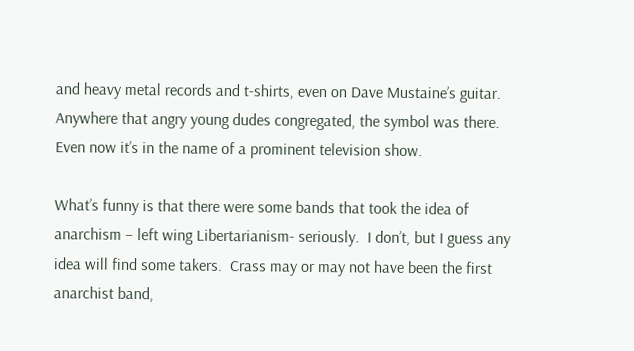and heavy metal records and t-shirts, even on Dave Mustaine’s guitar.  Anywhere that angry young dudes congregated, the symbol was there.  Even now it’s in the name of a prominent television show.

What’s funny is that there were some bands that took the idea of anarchism – left wing Libertarianism- seriously.  I don’t, but I guess any idea will find some takers.  Crass may or may not have been the first anarchist band,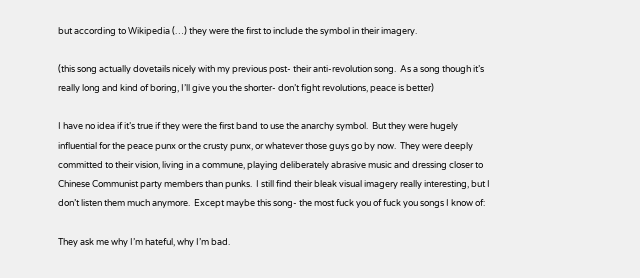but according to Wikipedia (…) they were the first to include the symbol in their imagery.

(this song actually dovetails nicely with my previous post- their anti-revolution song.  As a song though it’s really long and kind of boring, I’ll give you the shorter- don’t fight revolutions, peace is better)

I have no idea if it’s true if they were the first band to use the anarchy symbol.  But they were hugely influential for the peace punx or the crusty punx, or whatever those guys go by now.  They were deeply committed to their vision, living in a commune, playing deliberately abrasive music and dressing closer to Chinese Communist party members than punks.  I still find their bleak visual imagery really interesting, but I don’t listen them much anymore.  Except maybe this song- the most fuck you of fuck you songs I know of:

They ask me why I’m hateful, why I’m bad.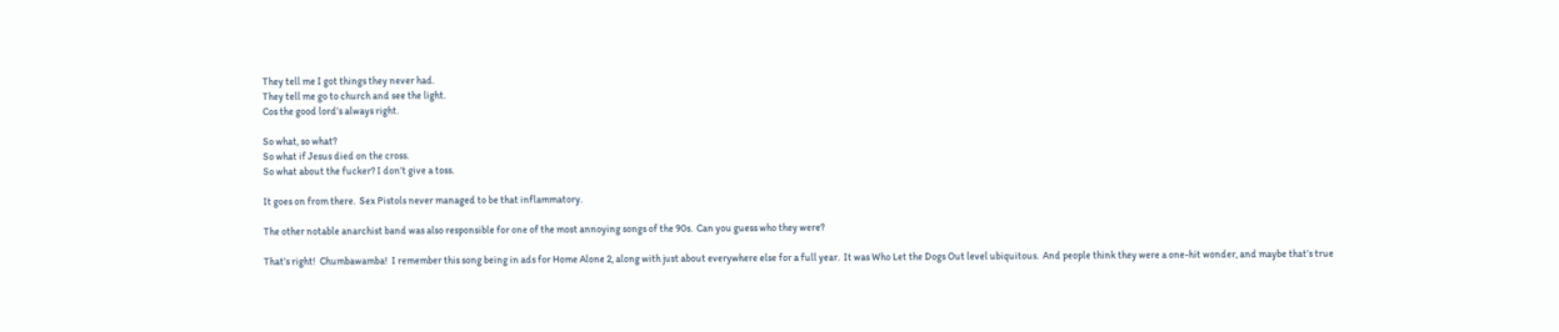They tell me I got things they never had.
They tell me go to church and see the light.
Cos the good lord’s always right.

So what, so what?
So what if Jesus died on the cross.
So what about the fucker? I don’t give a toss.

It goes on from there.  Sex Pistols never managed to be that inflammatory.

The other notable anarchist band was also responsible for one of the most annoying songs of the 90s.  Can you guess who they were?

That’s right!  Chumbawamba!  I remember this song being in ads for Home Alone 2, along with just about everywhere else for a full year.  It was Who Let the Dogs Out level ubiquitous.  And people think they were a one-hit wonder, and maybe that’s true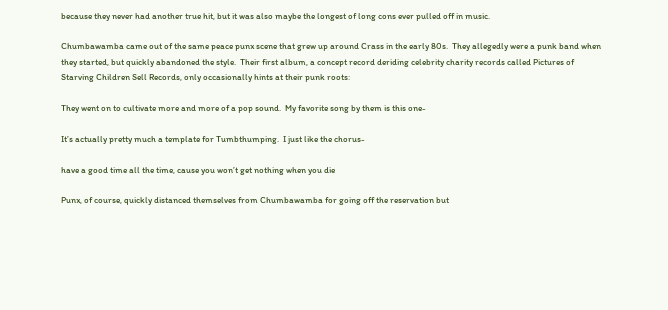because they never had another true hit, but it was also maybe the longest of long cons ever pulled off in music.

Chumbawamba came out of the same peace punx scene that grew up around Crass in the early 80s.  They allegedly were a punk band when they started, but quickly abandoned the style.  Their first album, a concept record deriding celebrity charity records called Pictures of Starving Children Sell Records, only occasionally hints at their punk roots:

They went on to cultivate more and more of a pop sound.  My favorite song by them is this one-

It’s actually pretty much a template for Tumbthumping.  I just like the chorus-

have a good time all the time, cause you won’t get nothing when you die

Punx, of course, quickly distanced themselves from Chumbawamba for going off the reservation but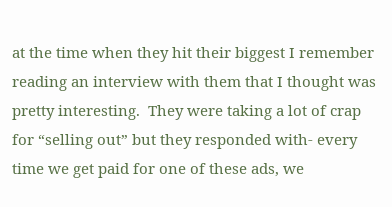at the time when they hit their biggest I remember reading an interview with them that I thought was pretty interesting.  They were taking a lot of crap for “selling out” but they responded with- every time we get paid for one of these ads, we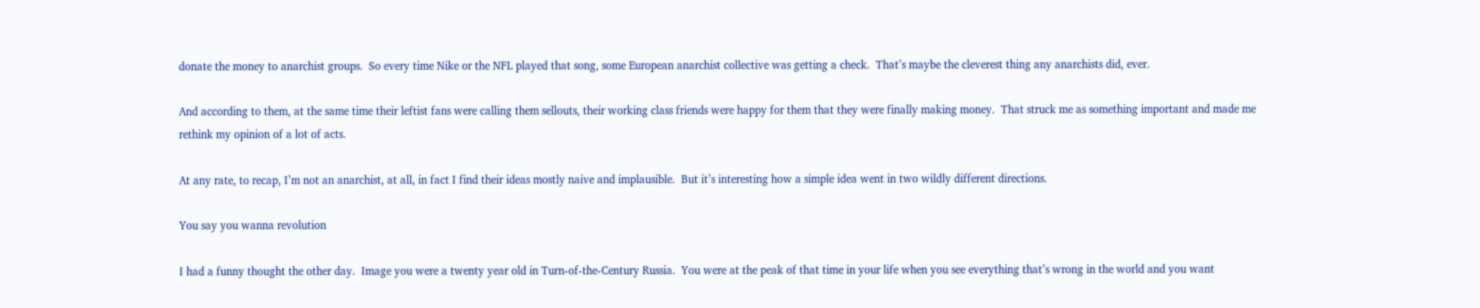donate the money to anarchist groups.  So every time Nike or the NFL played that song, some European anarchist collective was getting a check.  That’s maybe the cleverest thing any anarchists did, ever.

And according to them, at the same time their leftist fans were calling them sellouts, their working class friends were happy for them that they were finally making money.  That struck me as something important and made me rethink my opinion of a lot of acts.

At any rate, to recap, I’m not an anarchist, at all, in fact I find their ideas mostly naive and implausible.  But it’s interesting how a simple idea went in two wildly different directions.

You say you wanna revolution

I had a funny thought the other day.  Image you were a twenty year old in Turn-of-the-Century Russia.  You were at the peak of that time in your life when you see everything that’s wrong in the world and you want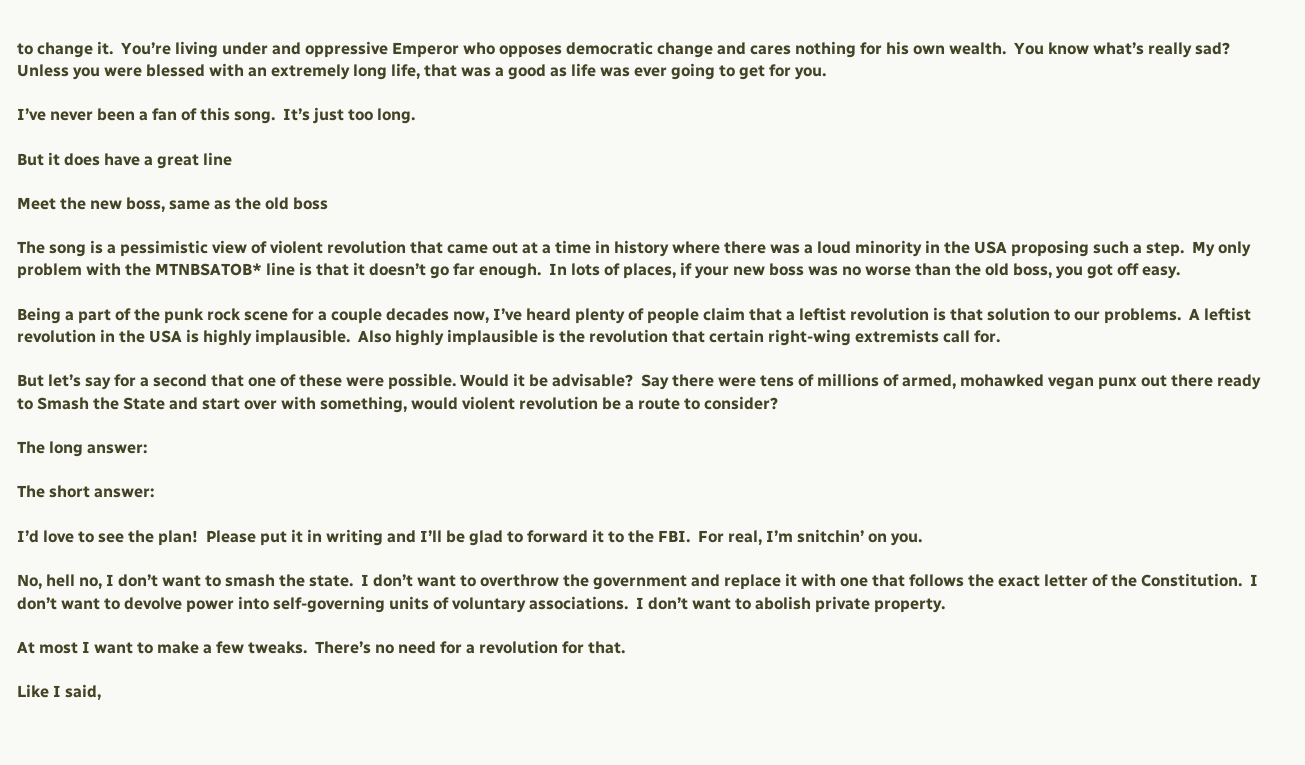to change it.  You’re living under and oppressive Emperor who opposes democratic change and cares nothing for his own wealth.  You know what’s really sad?  Unless you were blessed with an extremely long life, that was a good as life was ever going to get for you.

I’ve never been a fan of this song.  It’s just too long.

But it does have a great line

Meet the new boss, same as the old boss

The song is a pessimistic view of violent revolution that came out at a time in history where there was a loud minority in the USA proposing such a step.  My only problem with the MTNBSATOB* line is that it doesn’t go far enough.  In lots of places, if your new boss was no worse than the old boss, you got off easy.

Being a part of the punk rock scene for a couple decades now, I’ve heard plenty of people claim that a leftist revolution is that solution to our problems.  A leftist revolution in the USA is highly implausible.  Also highly implausible is the revolution that certain right-wing extremists call for.

But let’s say for a second that one of these were possible. Would it be advisable?  Say there were tens of millions of armed, mohawked vegan punx out there ready to Smash the State and start over with something, would violent revolution be a route to consider?

The long answer:

The short answer:

I’d love to see the plan!  Please put it in writing and I’ll be glad to forward it to the FBI.  For real, I’m snitchin’ on you.

No, hell no, I don’t want to smash the state.  I don’t want to overthrow the government and replace it with one that follows the exact letter of the Constitution.  I don’t want to devolve power into self-governing units of voluntary associations.  I don’t want to abolish private property.

At most I want to make a few tweaks.  There’s no need for a revolution for that.

Like I said,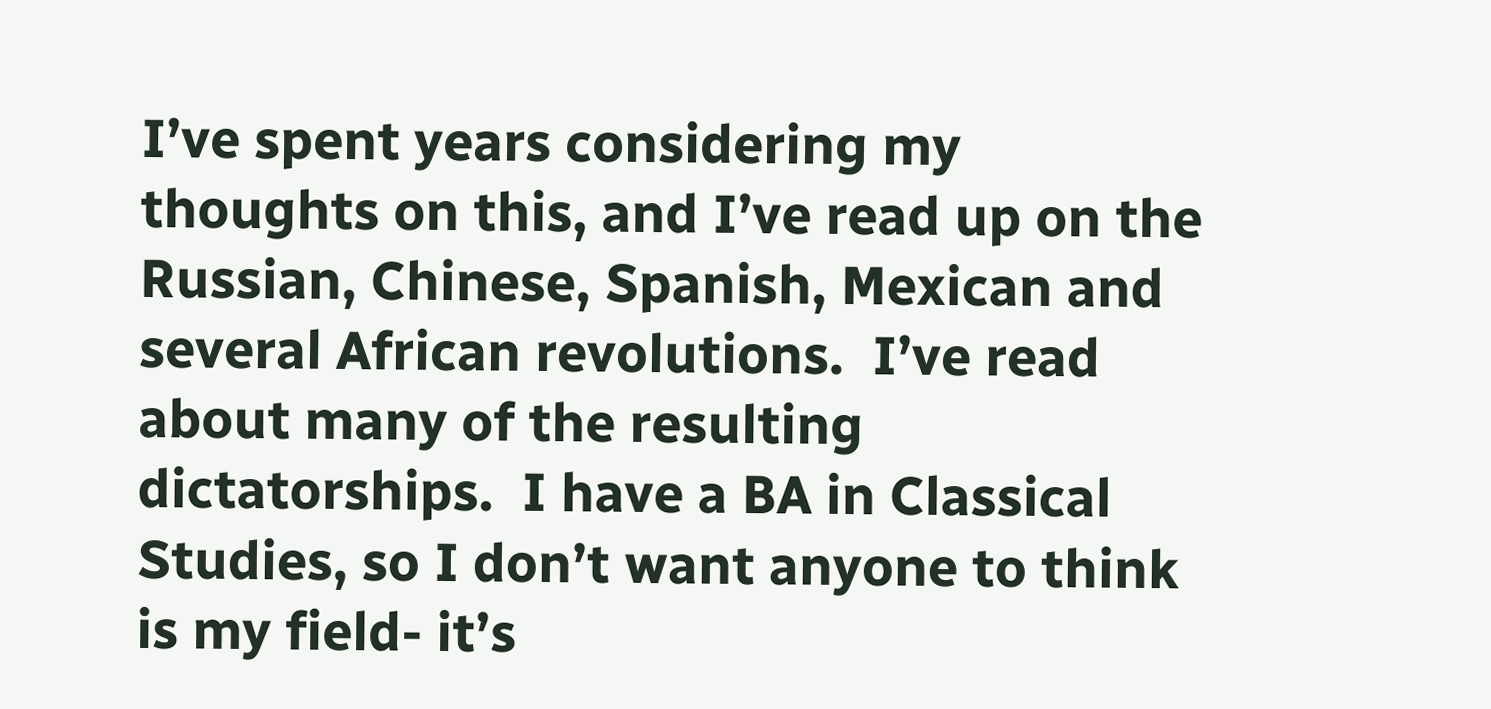I’ve spent years considering my thoughts on this, and I’ve read up on the Russian, Chinese, Spanish, Mexican and several African revolutions.  I’ve read about many of the resulting dictatorships.  I have a BA in Classical Studies, so I don’t want anyone to think is my field- it’s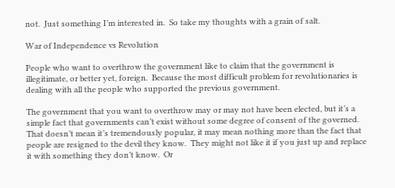not.  Just something I’m interested in.  So take my thoughts with a grain of salt.

War of Independence vs Revolution

People who want to overthrow the government like to claim that the government is illegitimate, or better yet, foreign.  Because the most difficult problem for revolutionaries is dealing with all the people who supported the previous government.

The government that you want to overthrow may or may not have been elected, but it’s a simple fact that governments can’t exist without some degree of consent of the governed.  That doesn’t mean it’s tremendously popular, it may mean nothing more than the fact that people are resigned to the devil they know.  They might not like it if you just up and replace it with something they don’t know.  Or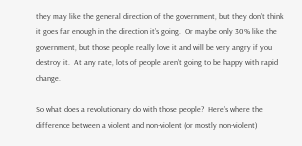they may like the general direction of the government, but they don’t think it goes far enough in the direction it’s going.  Or maybe only 30% like the government, but those people really love it and will be very angry if you destroy it.  At any rate, lots of people aren’t going to be happy with rapid change.

So what does a revolutionary do with those people?  Here’s where the difference between a violent and non-violent (or mostly non-violent)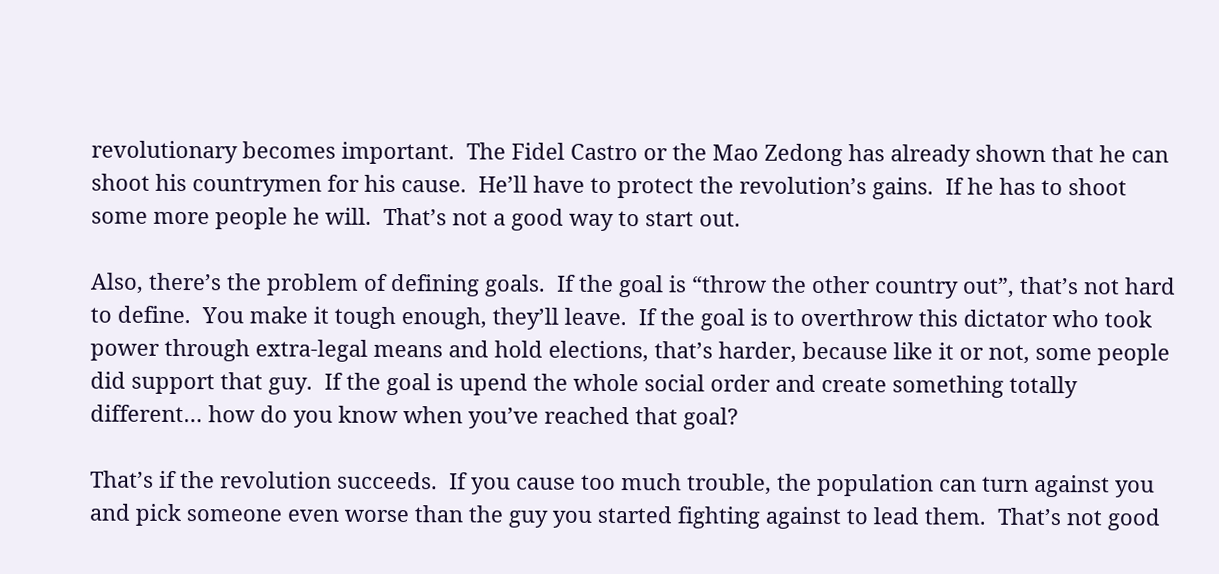revolutionary becomes important.  The Fidel Castro or the Mao Zedong has already shown that he can shoot his countrymen for his cause.  He’ll have to protect the revolution’s gains.  If he has to shoot some more people he will.  That’s not a good way to start out.

Also, there’s the problem of defining goals.  If the goal is “throw the other country out”, that’s not hard to define.  You make it tough enough, they’ll leave.  If the goal is to overthrow this dictator who took power through extra-legal means and hold elections, that’s harder, because like it or not, some people did support that guy.  If the goal is upend the whole social order and create something totally different… how do you know when you’ve reached that goal?

That’s if the revolution succeeds.  If you cause too much trouble, the population can turn against you and pick someone even worse than the guy you started fighting against to lead them.  That’s not good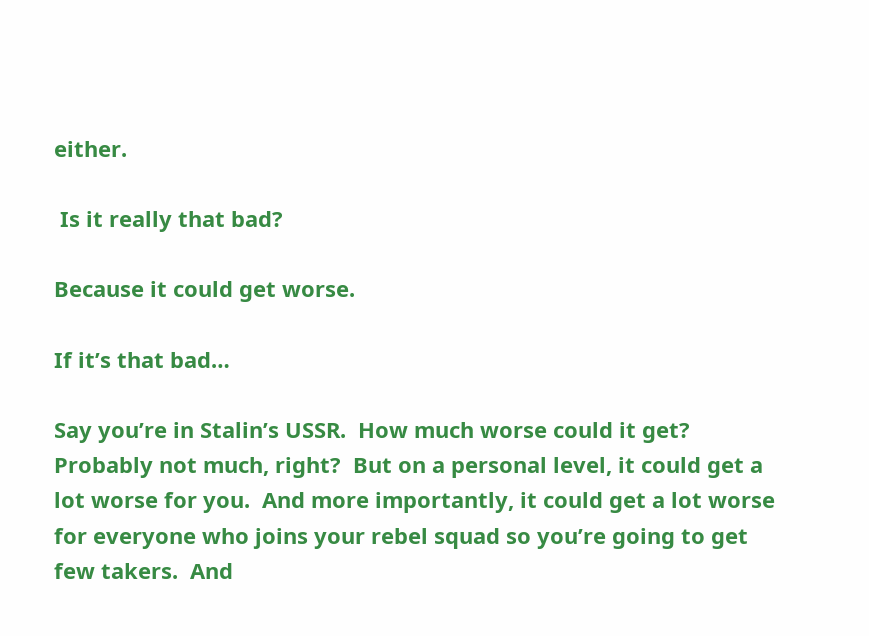either.

 Is it really that bad?

Because it could get worse.

If it’s that bad…

Say you’re in Stalin’s USSR.  How much worse could it get?  Probably not much, right?  But on a personal level, it could get a lot worse for you.  And more importantly, it could get a lot worse for everyone who joins your rebel squad so you’re going to get few takers.  And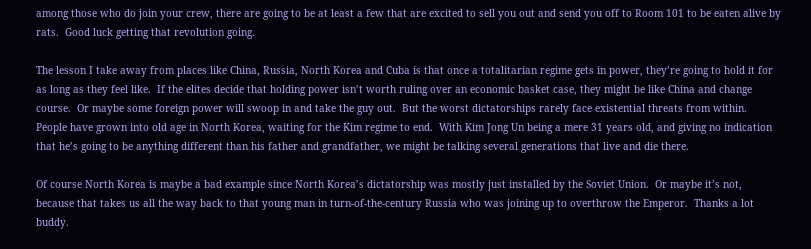among those who do join your crew, there are going to be at least a few that are excited to sell you out and send you off to Room 101 to be eaten alive by rats.  Good luck getting that revolution going.

The lesson I take away from places like China, Russia, North Korea and Cuba is that once a totalitarian regime gets in power, they’re going to hold it for as long as they feel like.  If the elites decide that holding power isn’t worth ruling over an economic basket case, they might be like China and change course.  Or maybe some foreign power will swoop in and take the guy out.  But the worst dictatorships rarely face existential threats from within.  People have grown into old age in North Korea, waiting for the Kim regime to end.  With Kim Jong Un being a mere 31 years old, and giving no indication that he’s going to be anything different than his father and grandfather, we might be talking several generations that live and die there.

Of course North Korea is maybe a bad example since North Korea’s dictatorship was mostly just installed by the Soviet Union.  Or maybe it’s not, because that takes us all the way back to that young man in turn-of-the-century Russia who was joining up to overthrow the Emperor.  Thanks a lot buddy.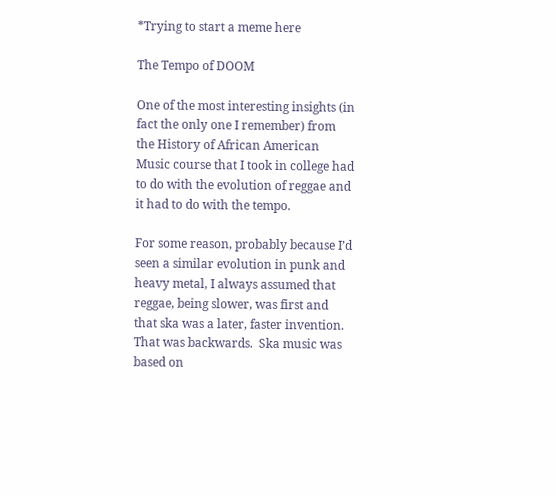*Trying to start a meme here

The Tempo of DOOM

One of the most interesting insights (in fact the only one I remember) from the History of African American Music course that I took in college had to do with the evolution of reggae and it had to do with the tempo.

For some reason, probably because I’d seen a similar evolution in punk and heavy metal, I always assumed that reggae, being slower, was first and that ska was a later, faster invention.  That was backwards.  Ska music was based on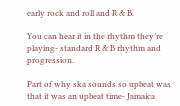early rock and roll and R & B.

You can hear it in the rhythm they’re playing- standard R & B rhythm and progression.

Part of why ska sounds so upbeat was that it was an upbeat time- Jamaica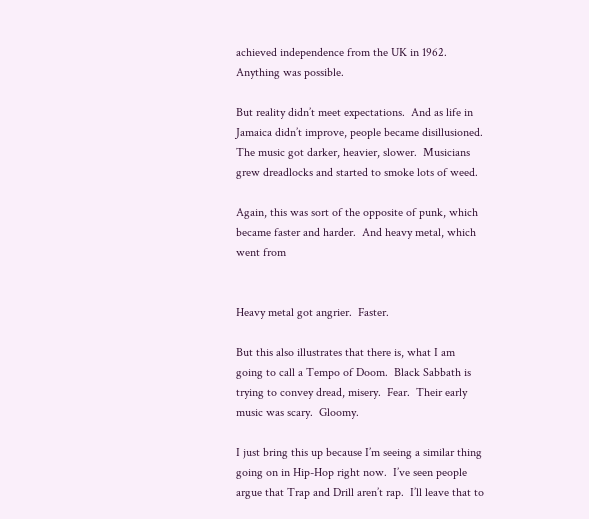achieved independence from the UK in 1962.  Anything was possible.

But reality didn’t meet expectations.  And as life in Jamaica didn’t improve, people became disillusioned.  The music got darker, heavier, slower.  Musicians grew dreadlocks and started to smoke lots of weed.

Again, this was sort of the opposite of punk, which became faster and harder.  And heavy metal, which went from


Heavy metal got angrier.  Faster.

But this also illustrates that there is, what I am going to call a Tempo of Doom.  Black Sabbath is trying to convey dread, misery.  Fear.  Their early music was scary.  Gloomy.

I just bring this up because I’m seeing a similar thing going on in Hip-Hop right now.  I’ve seen people argue that Trap and Drill aren’t rap.  I’ll leave that to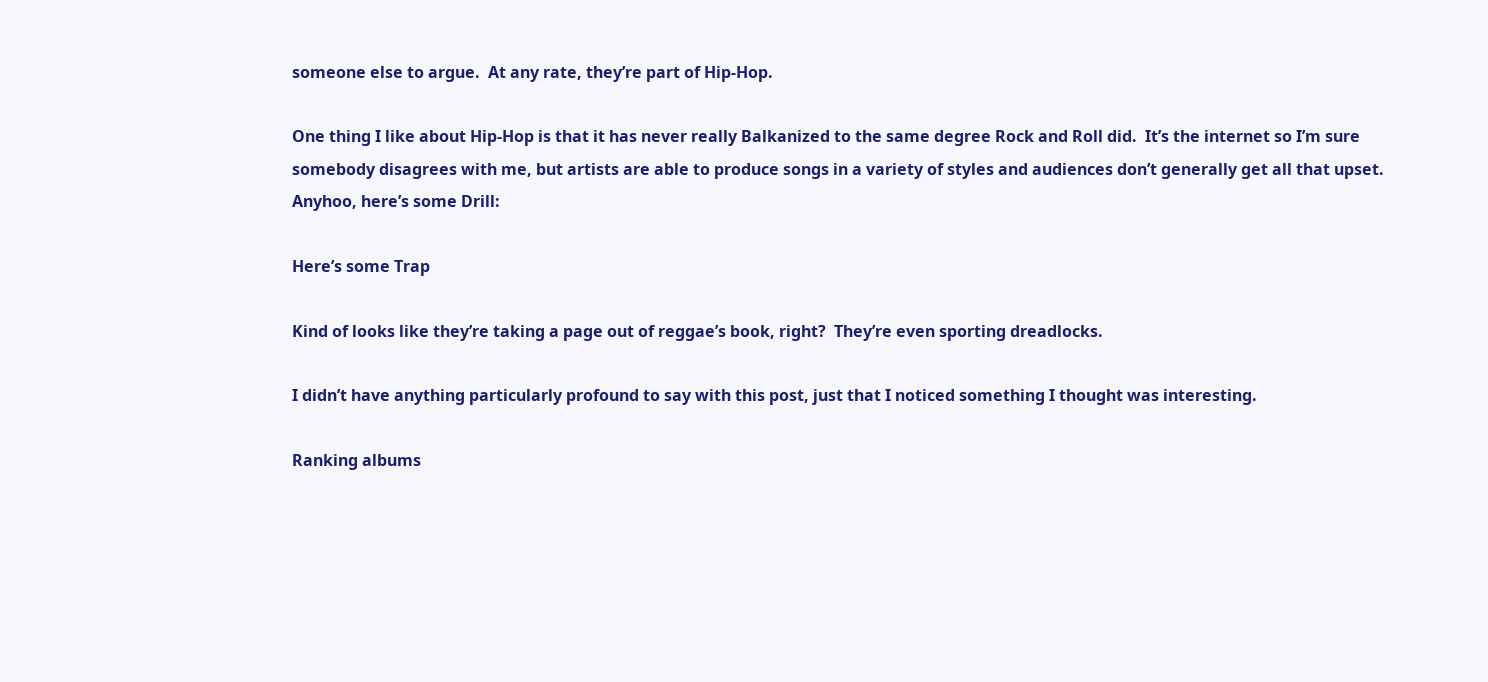someone else to argue.  At any rate, they’re part of Hip-Hop.

One thing I like about Hip-Hop is that it has never really Balkanized to the same degree Rock and Roll did.  It’s the internet so I’m sure somebody disagrees with me, but artists are able to produce songs in a variety of styles and audiences don’t generally get all that upset.  Anyhoo, here’s some Drill:

Here’s some Trap

Kind of looks like they’re taking a page out of reggae’s book, right?  They’re even sporting dreadlocks.

I didn’t have anything particularly profound to say with this post, just that I noticed something I thought was interesting.

Ranking albums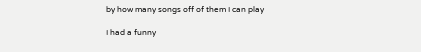by how many songs off of them I can play

I had a funny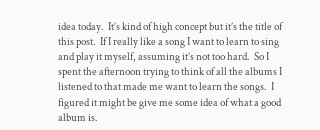idea today.  It’s kind of high concept but it’s the title of this post.  If I really like a song I want to learn to sing and play it myself, assuming it’s not too hard.  So I spent the afternoon trying to think of all the albums I listened to that made me want to learn the songs.  I figured it might be give me some idea of what a good album is.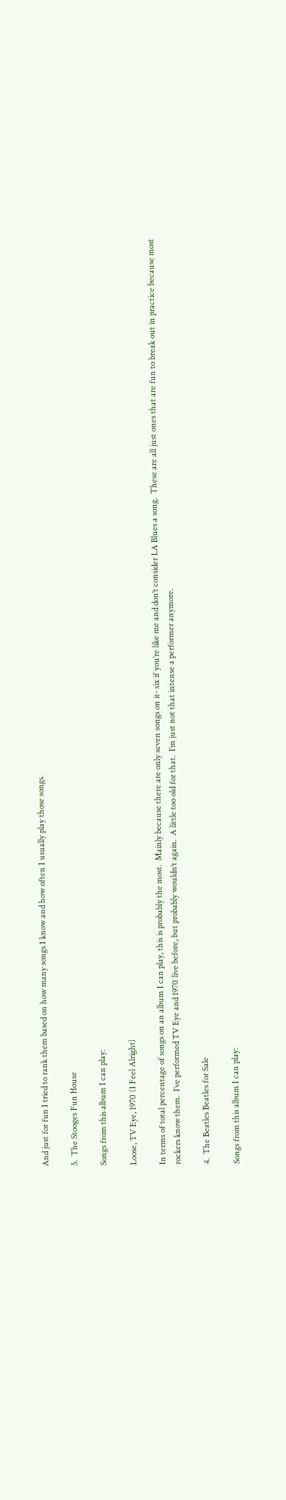And just for fun I tried to rank them based on how many songs I know and how often I usually play those songs.

5.  The Stooges Fun House

Songs from this album I can play:

Loose, TV Eye, 1970 (I Feel Alright)

In terms of total percentage of songs on an album I can play, this is probably the most.  Mainly because there are only seven songs on it- six if you’re like me and don’t consider LA Blues a song.  These are all just ones that are fun to break out in practice because most rockers know them.  I’ve performed TV Eye and 1970 live before, but probably wouldn’t again.  A little too old for that.  I’m just not that intense a performer anymore.

4.  The Beatles Beatles for Sale

Songs from this album I can play: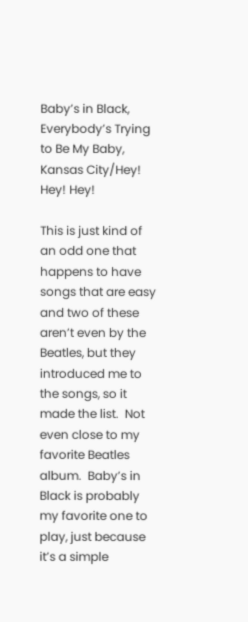Baby’s in Black, Everybody’s Trying to Be My Baby, Kansas City/Hey! Hey! Hey!

This is just kind of an odd one that happens to have songs that are easy and two of these  aren’t even by the Beatles, but they introduced me to the songs, so it made the list.  Not even close to my favorite Beatles album.  Baby’s in Black is probably my favorite one to play, just because it’s a simple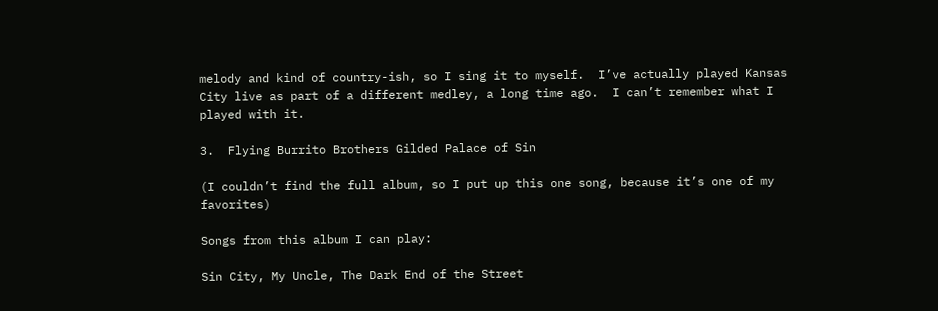melody and kind of country-ish, so I sing it to myself.  I’ve actually played Kansas City live as part of a different medley, a long time ago.  I can’t remember what I played with it.

3.  Flying Burrito Brothers Gilded Palace of Sin

(I couldn’t find the full album, so I put up this one song, because it’s one of my favorites)

Songs from this album I can play:

Sin City, My Uncle, The Dark End of the Street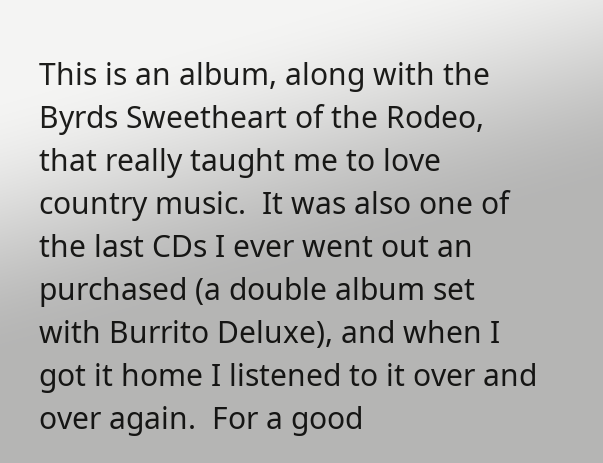This is an album, along with the Byrds Sweetheart of the Rodeo, that really taught me to love country music.  It was also one of the last CDs I ever went out an purchased (a double album set with Burrito Deluxe), and when I got it home I listened to it over and over again.  For a good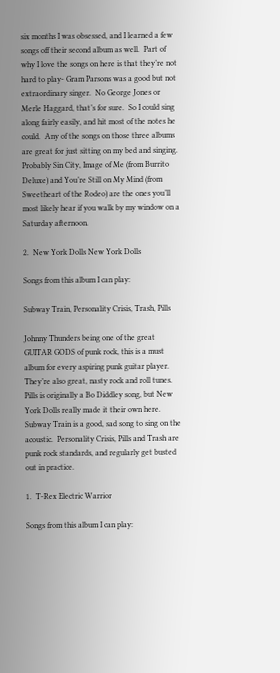six months I was obsessed, and I learned a few songs off their second album as well.  Part of why I love the songs on here is that they’re not hard to play- Gram Parsons was a good but not extraordinary singer.  No George Jones or Merle Haggard, that’s for sure.  So I could sing along fairly easily, and hit most of the notes he could.  Any of the songs on those three albums are great for just sitting on my bed and singing.  Probably Sin City, Image of Me (from Burrito Deluxe) and You’re Still on My Mind (from Sweetheart of the Rodeo) are the ones you’ll most likely hear if you walk by my window on a Saturday afternoon.

2.  New York Dolls New York Dolls

Songs from this album I can play:

Subway Train, Personality Crisis, Trash, Pills

Johnny Thunders being one of the great GUITAR GODS of punk rock, this is a must album for every aspiring punk guitar player.  They’re also great, nasty rock and roll tunes.  Pills is originally a Bo Diddley song, but New York Dolls really made it their own here.  Subway Train is a good, sad song to sing on the acoustic.  Personality Crisis, Pills and Trash are punk rock standards, and regularly get busted out in practice.

1.  T-Rex Electric Warrior

Songs from this album I can play: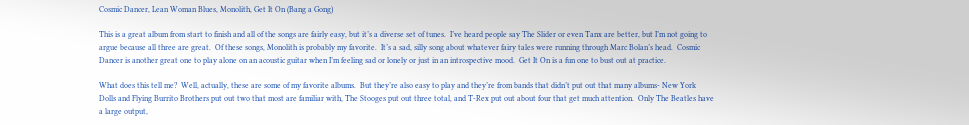Cosmic Dancer, Lean Woman Blues, Monolith, Get It On (Bang a Gong)

This is a great album from start to finish and all of the songs are fairly easy, but it’s a diverse set of tunes.  I’ve heard people say The Slider or even Tanx are better, but I’m not going to argue because all three are great.  Of these songs, Monolith is probably my favorite.  It’s a sad, silly song about whatever fairy tales were running through Marc Bolan’s head.  Cosmic Dancer is another great one to play alone on an acoustic guitar when I’m feeling sad or lonely or just in an introspective mood.  Get It On is a fun one to bust out at practice.

What does this tell me?  Well, actually, these are some of my favorite albums.  But they’re also easy to play and they’re from bands that didn’t put out that many albums- New York Dolls and Flying Burrito Brothers put out two that most are familiar with, The Stooges put out three total, and T-Rex put out about four that get much attention.  Only The Beatles have a large output,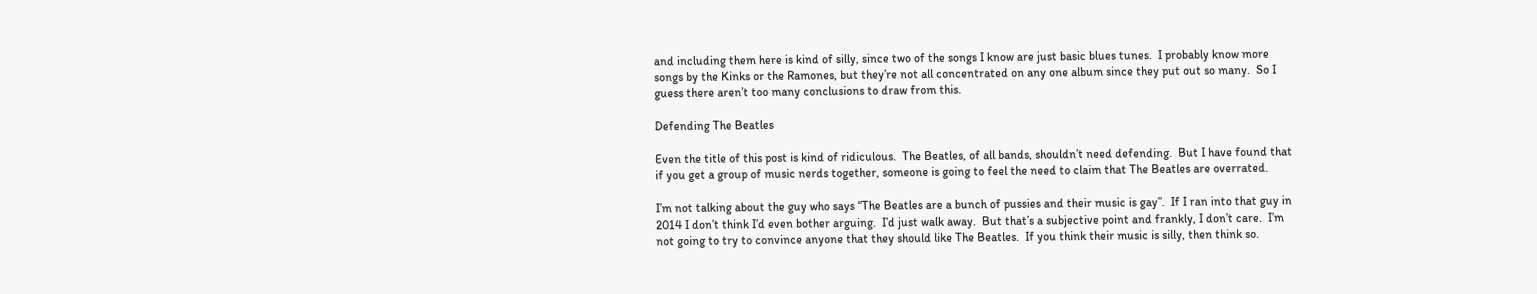and including them here is kind of silly, since two of the songs I know are just basic blues tunes.  I probably know more songs by the Kinks or the Ramones, but they’re not all concentrated on any one album since they put out so many.  So I guess there aren’t too many conclusions to draw from this.

Defending The Beatles

Even the title of this post is kind of ridiculous.  The Beatles, of all bands, shouldn’t need defending.  But I have found that if you get a group of music nerds together, someone is going to feel the need to claim that The Beatles are overrated.

I’m not talking about the guy who says “The Beatles are a bunch of pussies and their music is gay”.  If I ran into that guy in 2014 I don’t think I’d even bother arguing.  I’d just walk away.  But that’s a subjective point and frankly, I don’t care.  I’m not going to try to convince anyone that they should like The Beatles.  If you think their music is silly, then think so.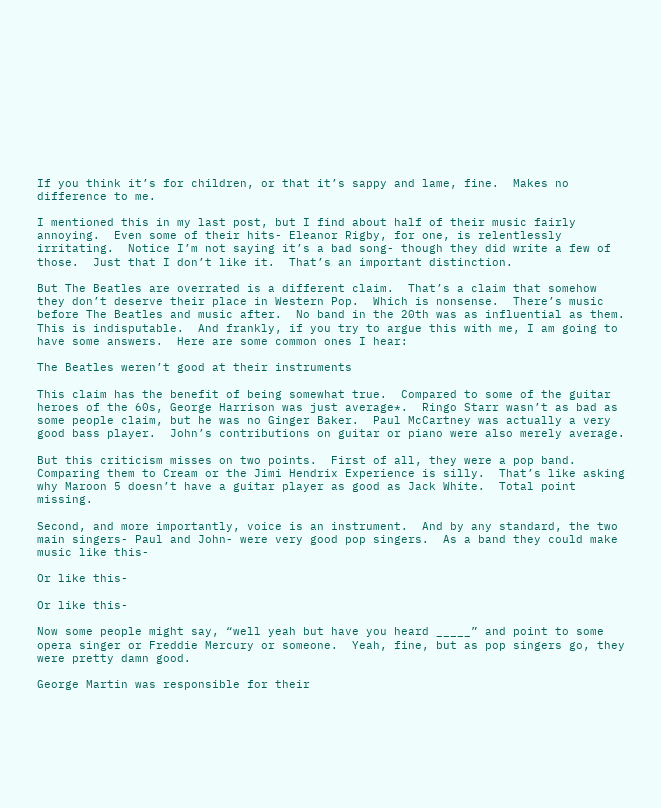If you think it’s for children, or that it’s sappy and lame, fine.  Makes no difference to me.

I mentioned this in my last post, but I find about half of their music fairly annoying.  Even some of their hits- Eleanor Rigby, for one, is relentlessly irritating.  Notice I’m not saying it’s a bad song- though they did write a few of those.  Just that I don’t like it.  That’s an important distinction.

But The Beatles are overrated is a different claim.  That’s a claim that somehow they don’t deserve their place in Western Pop.  Which is nonsense.  There’s music before The Beatles and music after.  No band in the 20th was as influential as them.  This is indisputable.  And frankly, if you try to argue this with me, I am going to have some answers.  Here are some common ones I hear:

The Beatles weren’t good at their instruments

This claim has the benefit of being somewhat true.  Compared to some of the guitar heroes of the 60s, George Harrison was just average*.  Ringo Starr wasn’t as bad as some people claim, but he was no Ginger Baker.  Paul McCartney was actually a very good bass player.  John’s contributions on guitar or piano were also merely average.

But this criticism misses on two points.  First of all, they were a pop band.  Comparing them to Cream or the Jimi Hendrix Experience is silly.  That’s like asking why Maroon 5 doesn’t have a guitar player as good as Jack White.  Total point missing.

Second, and more importantly, voice is an instrument.  And by any standard, the two main singers- Paul and John- were very good pop singers.  As a band they could make music like this-

Or like this-

Or like this-

Now some people might say, “well yeah but have you heard _____” and point to some opera singer or Freddie Mercury or someone.  Yeah, fine, but as pop singers go, they were pretty damn good.

George Martin was responsible for their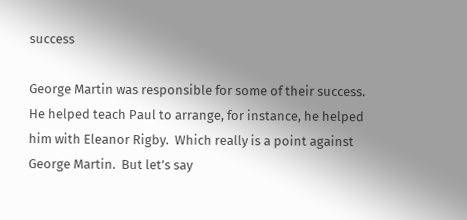success

George Martin was responsible for some of their success.  He helped teach Paul to arrange, for instance, he helped him with Eleanor Rigby.  Which really is a point against George Martin.  But let’s say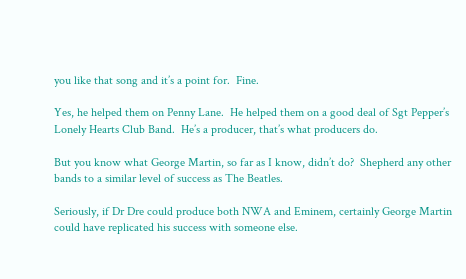you like that song and it’s a point for.  Fine.

Yes, he helped them on Penny Lane.  He helped them on a good deal of Sgt Pepper’s Lonely Hearts Club Band.  He’s a producer, that’s what producers do.

But you know what George Martin, so far as I know, didn’t do?  Shepherd any other bands to a similar level of success as The Beatles.

Seriously, if Dr Dre could produce both NWA and Eminem, certainly George Martin could have replicated his success with someone else.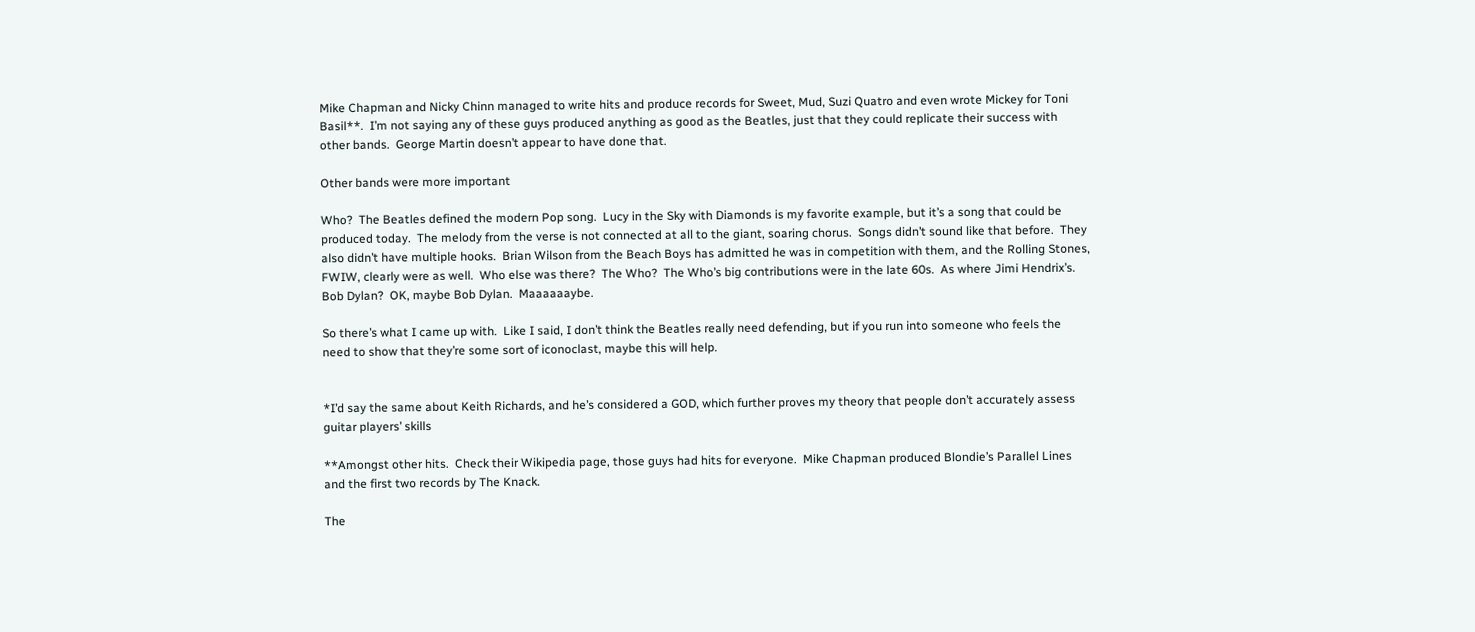Mike Chapman and Nicky Chinn managed to write hits and produce records for Sweet, Mud, Suzi Quatro and even wrote Mickey for Toni Basil**.  I’m not saying any of these guys produced anything as good as the Beatles, just that they could replicate their success with other bands.  George Martin doesn’t appear to have done that.

Other bands were more important

Who?  The Beatles defined the modern Pop song.  Lucy in the Sky with Diamonds is my favorite example, but it’s a song that could be produced today.  The melody from the verse is not connected at all to the giant, soaring chorus.  Songs didn’t sound like that before.  They also didn’t have multiple hooks.  Brian Wilson from the Beach Boys has admitted he was in competition with them, and the Rolling Stones, FWIW, clearly were as well.  Who else was there?  The Who?  The Who’s big contributions were in the late 60s.  As where Jimi Hendrix’s.  Bob Dylan?  OK, maybe Bob Dylan.  Maaaaaaybe.

So there’s what I came up with.  Like I said, I don’t think the Beatles really need defending, but if you run into someone who feels the need to show that they’re some sort of iconoclast, maybe this will help.


*I’d say the same about Keith Richards, and he’s considered a GOD, which further proves my theory that people don’t accurately assess guitar players’ skills

**Amongst other hits.  Check their Wikipedia page, those guys had hits for everyone.  Mike Chapman produced Blondie’s Parallel Lines and the first two records by The Knack.

The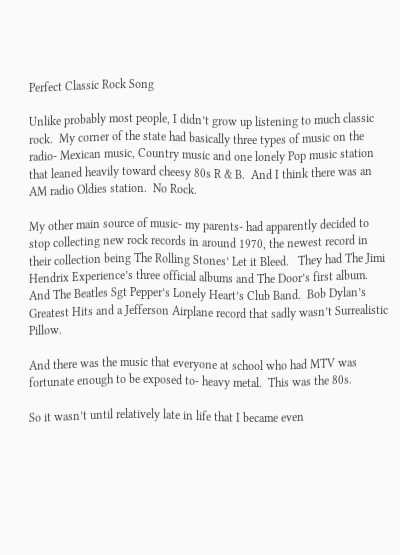Perfect Classic Rock Song

Unlike probably most people, I didn’t grow up listening to much classic rock.  My corner of the state had basically three types of music on the radio- Mexican music, Country music and one lonely Pop music station that leaned heavily toward cheesy 80s R & B.  And I think there was an AM radio Oldies station.  No Rock.

My other main source of music- my parents- had apparently decided to stop collecting new rock records in around 1970, the newest record in their collection being The Rolling Stones’ Let it Bleed.   They had The Jimi Hendrix Experience’s three official albums and The Door’s first album.  And The Beatles Sgt Pepper’s Lonely Heart’s Club Band.  Bob Dylan’s Greatest Hits and a Jefferson Airplane record that sadly wasn’t Surrealistic Pillow.

And there was the music that everyone at school who had MTV was fortunate enough to be exposed to- heavy metal.  This was the 80s.

So it wasn’t until relatively late in life that I became even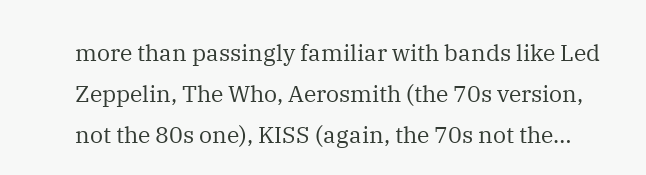more than passingly familiar with bands like Led Zeppelin, The Who, Aerosmith (the 70s version, not the 80s one), KISS (again, the 70s not the…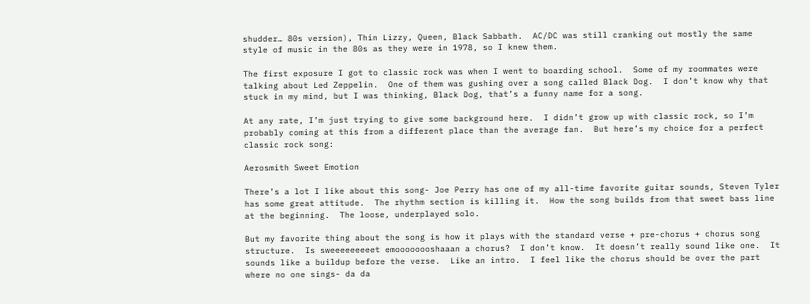shudder… 80s version), Thin Lizzy, Queen, Black Sabbath.  AC/DC was still cranking out mostly the same style of music in the 80s as they were in 1978, so I knew them.

The first exposure I got to classic rock was when I went to boarding school.  Some of my roommates were talking about Led Zeppelin.  One of them was gushing over a song called Black Dog.  I don’t know why that stuck in my mind, but I was thinking, Black Dog, that’s a funny name for a song.

At any rate, I’m just trying to give some background here.  I didn’t grow up with classic rock, so I’m probably coming at this from a different place than the average fan.  But here’s my choice for a perfect classic rock song:

Aerosmith Sweet Emotion

There’s a lot I like about this song- Joe Perry has one of my all-time favorite guitar sounds, Steven Tyler has some great attitude.  The rhythm section is killing it.  How the song builds from that sweet bass line at the beginning.  The loose, underplayed solo.

But my favorite thing about the song is how it plays with the standard verse + pre-chorus + chorus song structure.  Is sweeeeeeeeet emoooooooshaaan a chorus?  I don’t know.  It doesn’t really sound like one.  It sounds like a buildup before the verse.  Like an intro.  I feel like the chorus should be over the part where no one sings- da da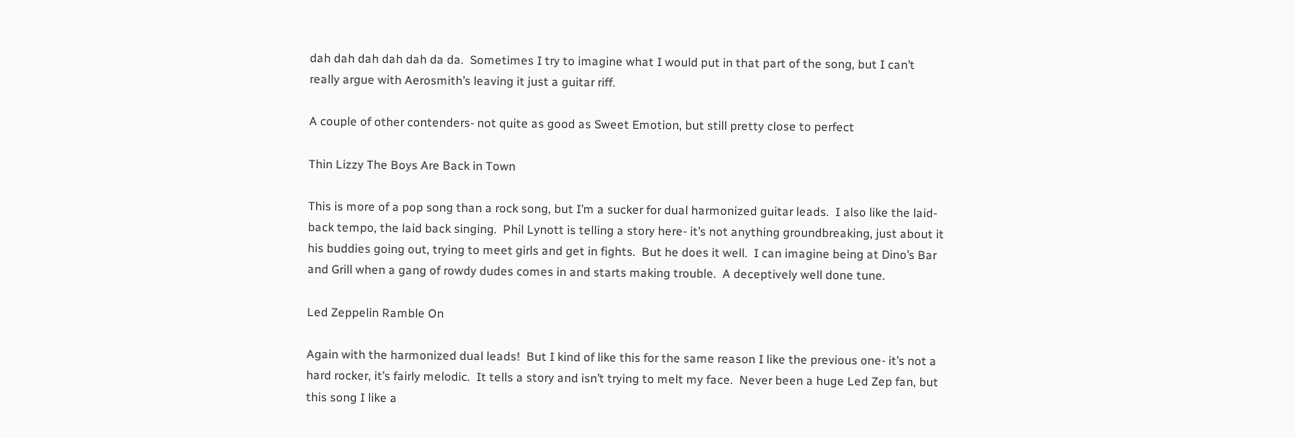dah dah dah dah dah da da.  Sometimes I try to imagine what I would put in that part of the song, but I can’t really argue with Aerosmith’s leaving it just a guitar riff.

A couple of other contenders- not quite as good as Sweet Emotion, but still pretty close to perfect

Thin Lizzy The Boys Are Back in Town

This is more of a pop song than a rock song, but I’m a sucker for dual harmonized guitar leads.  I also like the laid-back tempo, the laid back singing.  Phil Lynott is telling a story here- it’s not anything groundbreaking, just about it his buddies going out, trying to meet girls and get in fights.  But he does it well.  I can imagine being at Dino’s Bar and Grill when a gang of rowdy dudes comes in and starts making trouble.  A deceptively well done tune.

Led Zeppelin Ramble On

Again with the harmonized dual leads!  But I kind of like this for the same reason I like the previous one- it’s not a hard rocker, it’s fairly melodic.  It tells a story and isn’t trying to melt my face.  Never been a huge Led Zep fan, but this song I like a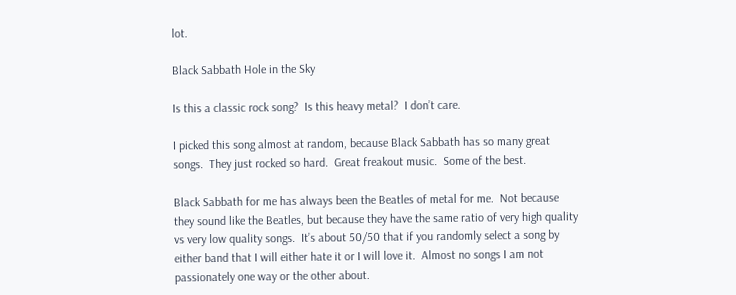lot.

Black Sabbath Hole in the Sky

Is this a classic rock song?  Is this heavy metal?  I don’t care.

I picked this song almost at random, because Black Sabbath has so many great songs.  They just rocked so hard.  Great freakout music.  Some of the best.

Black Sabbath for me has always been the Beatles of metal for me.  Not because they sound like the Beatles, but because they have the same ratio of very high quality vs very low quality songs.  It’s about 50/50 that if you randomly select a song by either band that I will either hate it or I will love it.  Almost no songs I am not passionately one way or the other about.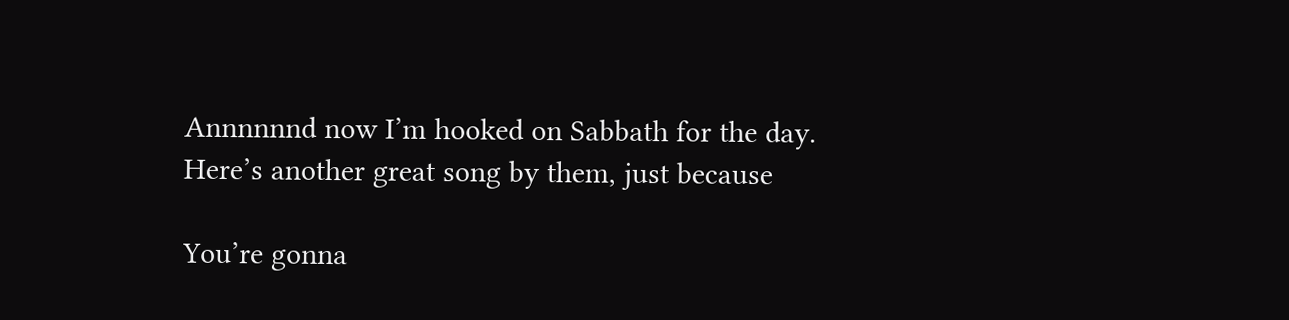Annnnnnd now I’m hooked on Sabbath for the day.  Here’s another great song by them, just because

You’re gonna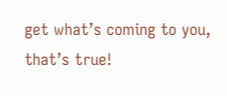get what’s coming to you, that’s true!